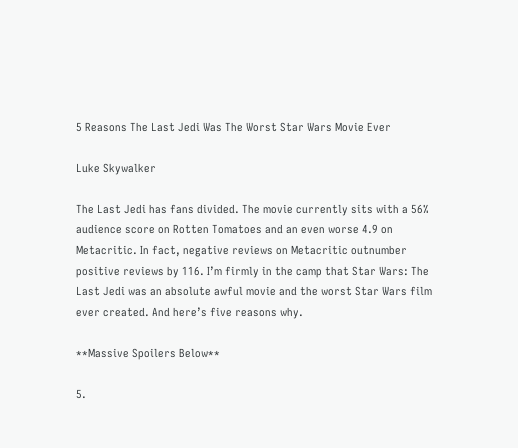5 Reasons The Last Jedi Was The Worst Star Wars Movie Ever

Luke Skywalker

The Last Jedi has fans divided. The movie currently sits with a 56% audience score on Rotten Tomatoes and an even worse 4.9 on Metacritic. In fact, negative reviews on Metacritic outnumber positive reviews by 116. I’m firmly in the camp that Star Wars: The Last Jedi was an absolute awful movie and the worst Star Wars film ever created. And here’s five reasons why.

**Massive Spoilers Below**

5.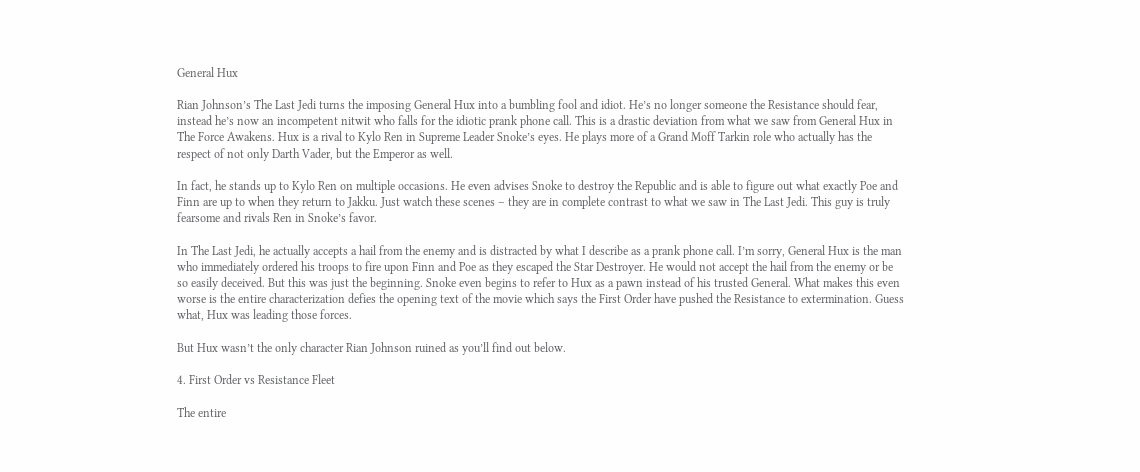General Hux

Rian Johnson’s The Last Jedi turns the imposing General Hux into a bumbling fool and idiot. He’s no longer someone the Resistance should fear, instead he’s now an incompetent nitwit who falls for the idiotic prank phone call. This is a drastic deviation from what we saw from General Hux in The Force Awakens. Hux is a rival to Kylo Ren in Supreme Leader Snoke’s eyes. He plays more of a Grand Moff Tarkin role who actually has the respect of not only Darth Vader, but the Emperor as well.

In fact, he stands up to Kylo Ren on multiple occasions. He even advises Snoke to destroy the Republic and is able to figure out what exactly Poe and Finn are up to when they return to Jakku. Just watch these scenes – they are in complete contrast to what we saw in The Last Jedi. This guy is truly fearsome and rivals Ren in Snoke’s favor.

In The Last Jedi, he actually accepts a hail from the enemy and is distracted by what I describe as a prank phone call. I’m sorry, General Hux is the man who immediately ordered his troops to fire upon Finn and Poe as they escaped the Star Destroyer. He would not accept the hail from the enemy or be so easily deceived. But this was just the beginning. Snoke even begins to refer to Hux as a pawn instead of his trusted General. What makes this even worse is the entire characterization defies the opening text of the movie which says the First Order have pushed the Resistance to extermination. Guess what, Hux was leading those forces.

But Hux wasn’t the only character Rian Johnson ruined as you’ll find out below.

4. First Order vs Resistance Fleet

The entire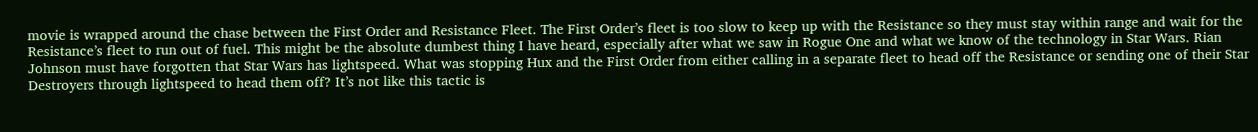movie is wrapped around the chase between the First Order and Resistance Fleet. The First Order’s fleet is too slow to keep up with the Resistance so they must stay within range and wait for the Resistance’s fleet to run out of fuel. This might be the absolute dumbest thing I have heard, especially after what we saw in Rogue One and what we know of the technology in Star Wars. Rian Johnson must have forgotten that Star Wars has lightspeed. What was stopping Hux and the First Order from either calling in a separate fleet to head off the Resistance or sending one of their Star Destroyers through lightspeed to head them off? It’s not like this tactic is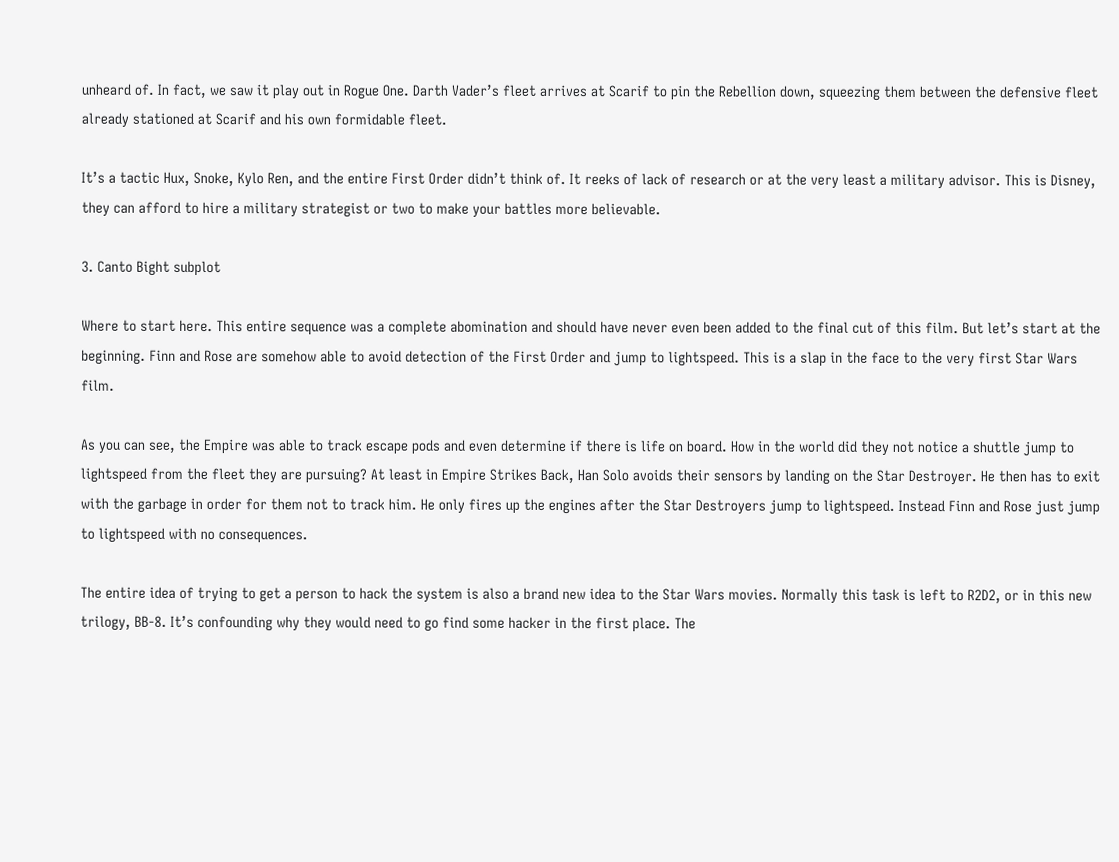unheard of. In fact, we saw it play out in Rogue One. Darth Vader’s fleet arrives at Scarif to pin the Rebellion down, squeezing them between the defensive fleet already stationed at Scarif and his own formidable fleet.

It’s a tactic Hux, Snoke, Kylo Ren, and the entire First Order didn’t think of. It reeks of lack of research or at the very least a military advisor. This is Disney, they can afford to hire a military strategist or two to make your battles more believable.

3. Canto Bight subplot

Where to start here. This entire sequence was a complete abomination and should have never even been added to the final cut of this film. But let’s start at the beginning. Finn and Rose are somehow able to avoid detection of the First Order and jump to lightspeed. This is a slap in the face to the very first Star Wars film.

As you can see, the Empire was able to track escape pods and even determine if there is life on board. How in the world did they not notice a shuttle jump to lightspeed from the fleet they are pursuing? At least in Empire Strikes Back, Han Solo avoids their sensors by landing on the Star Destroyer. He then has to exit with the garbage in order for them not to track him. He only fires up the engines after the Star Destroyers jump to lightspeed. Instead Finn and Rose just jump to lightspeed with no consequences.

The entire idea of trying to get a person to hack the system is also a brand new idea to the Star Wars movies. Normally this task is left to R2D2, or in this new trilogy, BB-8. It’s confounding why they would need to go find some hacker in the first place. The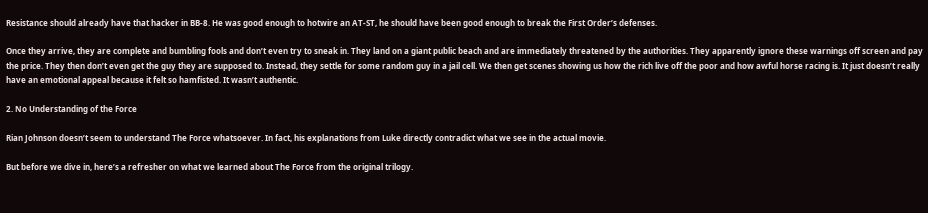Resistance should already have that hacker in BB-8. He was good enough to hotwire an AT-ST, he should have been good enough to break the First Order’s defenses.

Once they arrive, they are complete and bumbling fools and don’t even try to sneak in. They land on a giant public beach and are immediately threatened by the authorities. They apparently ignore these warnings off screen and pay the price. They then don’t even get the guy they are supposed to. Instead, they settle for some random guy in a jail cell. We then get scenes showing us how the rich live off the poor and how awful horse racing is. It just doesn’t really have an emotional appeal because it felt so hamfisted. It wasn’t authentic.

2. No Understanding of the Force

Rian Johnson doesn’t seem to understand The Force whatsoever. In fact, his explanations from Luke directly contradict what we see in the actual movie.

But before we dive in, here’s a refresher on what we learned about The Force from the original trilogy.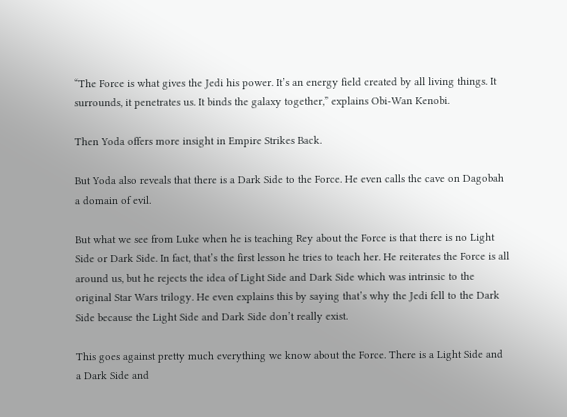“The Force is what gives the Jedi his power. It’s an energy field created by all living things. It surrounds, it penetrates us. It binds the galaxy together,” explains Obi-Wan Kenobi.

Then Yoda offers more insight in Empire Strikes Back.

But Yoda also reveals that there is a Dark Side to the Force. He even calls the cave on Dagobah a domain of evil.

But what we see from Luke when he is teaching Rey about the Force is that there is no Light Side or Dark Side. In fact, that’s the first lesson he tries to teach her. He reiterates the Force is all around us, but he rejects the idea of Light Side and Dark Side which was intrinsic to the original Star Wars trilogy. He even explains this by saying that’s why the Jedi fell to the Dark Side because the Light Side and Dark Side don’t really exist.

This goes against pretty much everything we know about the Force. There is a Light Side and a Dark Side and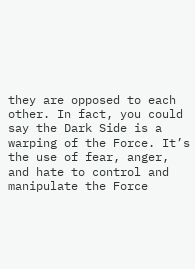they are opposed to each other. In fact, you could say the Dark Side is a warping of the Force. It’s the use of fear, anger, and hate to control and manipulate the Force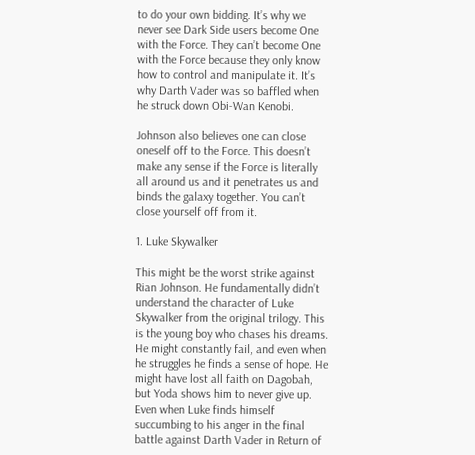to do your own bidding. It’s why we never see Dark Side users become One with the Force. They can’t become One with the Force because they only know how to control and manipulate it. It’s why Darth Vader was so baffled when he struck down Obi-Wan Kenobi.

Johnson also believes one can close oneself off to the Force. This doesn’t make any sense if the Force is literally all around us and it penetrates us and binds the galaxy together. You can’t close yourself off from it.

1. Luke Skywalker

This might be the worst strike against Rian Johnson. He fundamentally didn’t understand the character of Luke Skywalker from the original trilogy. This is the young boy who chases his dreams. He might constantly fail, and even when he struggles he finds a sense of hope. He might have lost all faith on Dagobah, but Yoda shows him to never give up. Even when Luke finds himself succumbing to his anger in the final battle against Darth Vader in Return of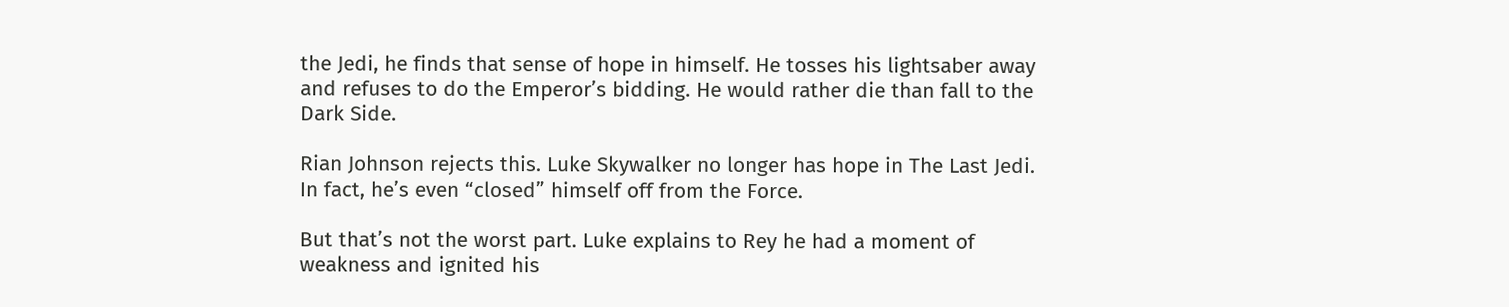the Jedi, he finds that sense of hope in himself. He tosses his lightsaber away and refuses to do the Emperor’s bidding. He would rather die than fall to the Dark Side.

Rian Johnson rejects this. Luke Skywalker no longer has hope in The Last Jedi. In fact, he’s even “closed” himself off from the Force.

But that’s not the worst part. Luke explains to Rey he had a moment of weakness and ignited his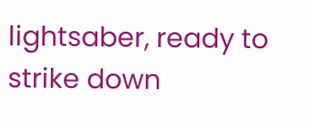lightsaber, ready to strike down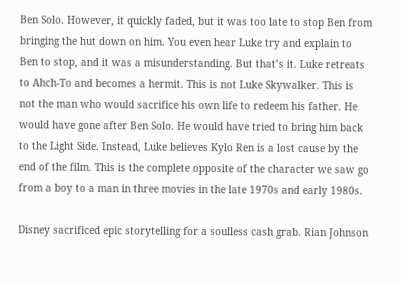Ben Solo. However, it quickly faded, but it was too late to stop Ben from bringing the hut down on him. You even hear Luke try and explain to Ben to stop, and it was a misunderstanding. But that’s it. Luke retreats to Ahch-To and becomes a hermit. This is not Luke Skywalker. This is not the man who would sacrifice his own life to redeem his father. He would have gone after Ben Solo. He would have tried to bring him back to the Light Side. Instead, Luke believes Kylo Ren is a lost cause by the end of the film. This is the complete opposite of the character we saw go from a boy to a man in three movies in the late 1970s and early 1980s.

Disney sacrificed epic storytelling for a soulless cash grab. Rian Johnson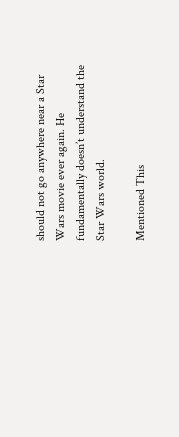should not go anywhere near a Star Wars movie ever again. He fundamentally doesn’t understand the Star Wars world.

Mentioned This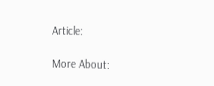Article:

More About: